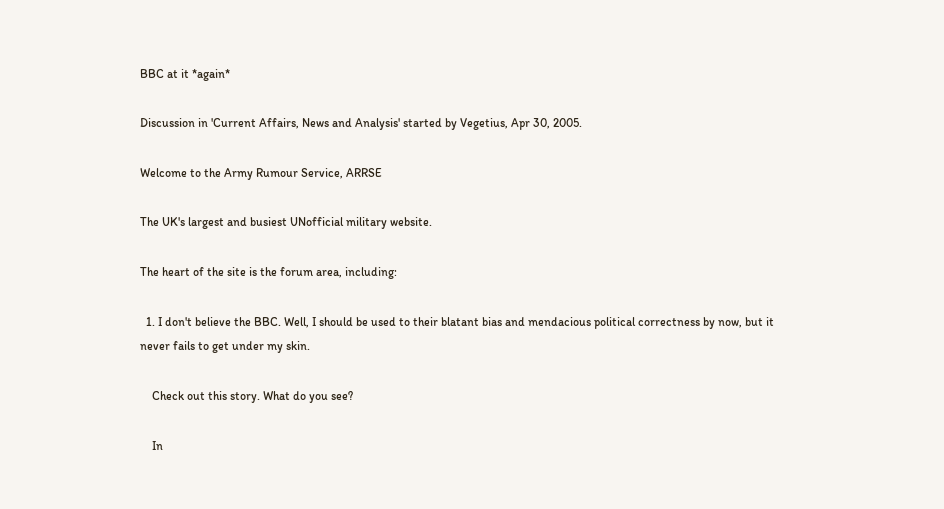BBC at it *again*

Discussion in 'Current Affairs, News and Analysis' started by Vegetius, Apr 30, 2005.

Welcome to the Army Rumour Service, ARRSE

The UK's largest and busiest UNofficial military website.

The heart of the site is the forum area, including:

  1. I don't believe the BBC. Well, I should be used to their blatant bias and mendacious political correctness by now, but it never fails to get under my skin.

    Check out this story. What do you see?

    In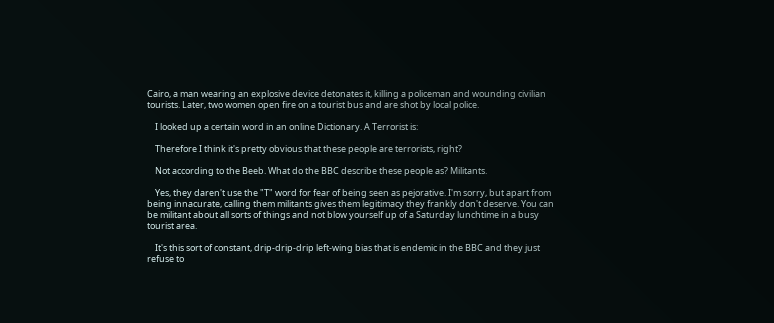Cairo, a man wearing an explosive device detonates it, killing a policeman and wounding civilian tourists. Later, two women open fire on a tourist bus and are shot by local police.

    I looked up a certain word in an online Dictionary. A Terrorist is:

    Therefore I think it's pretty obvious that these people are terrorists, right?

    Not according to the Beeb. What do the BBC describe these people as? Militants.

    Yes, they daren't use the "T" word for fear of being seen as pejorative. I'm sorry, but apart from being innacurate, calling them militants gives them legitimacy they frankly don't deserve. You can be militant about all sorts of things and not blow yourself up of a Saturday lunchtime in a busy tourist area.

    It's this sort of constant, drip-drip-drip left-wing bias that is endemic in the BBC and they just refuse to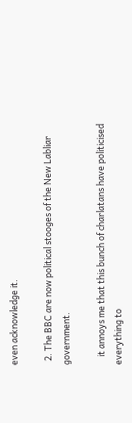even acknowledge it.

  2. The BBC are now political stooges of the New Labliar government.

    it annoys me that this bunch of charlatans have politicised everything to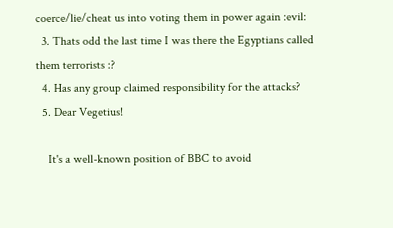coerce/lie/cheat us into voting them in power again :evil:
  3. Thats odd the last time I was there the Egyptians called them terrorists :?
  4. Has any group claimed responsibility for the attacks?
  5. Dear Vegetius!

    It's a well-known position of BBC to avoid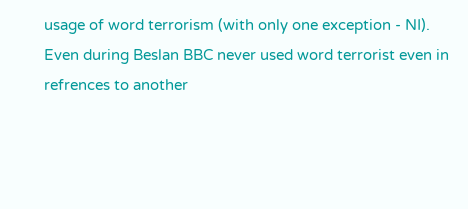usage of word terrorism (with only one exception - NI). Even during Beslan BBC never used word terrorist even in refrences to another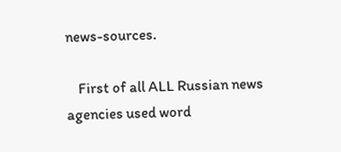news-sources.

    First of all ALL Russian news agencies used word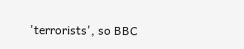'terrorists', so BBC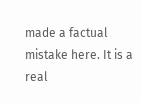made a factual mistake here. It is a real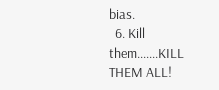bias.
  6. Kill them.......KILL THEM ALL!